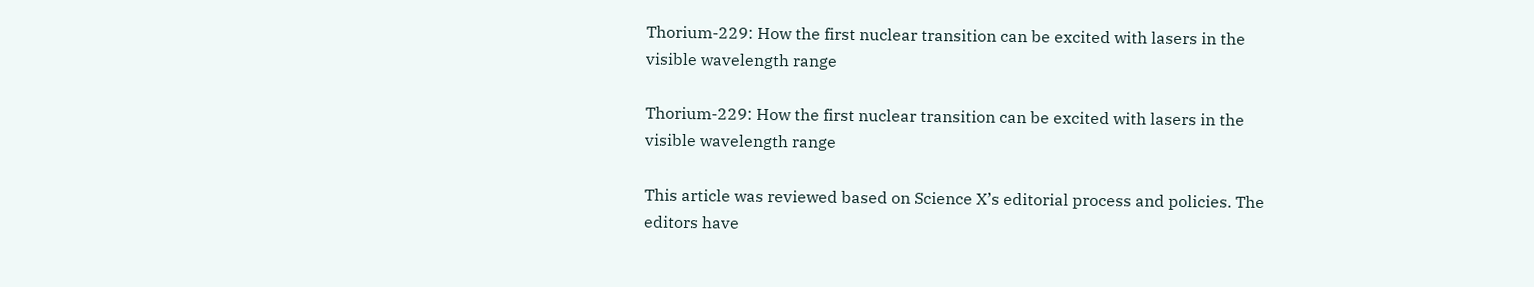Thorium-229: How the first nuclear transition can be excited with lasers in the visible wavelength range

Thorium-229: How the first nuclear transition can be excited with lasers in the visible wavelength range

This article was reviewed based on Science X’s editorial process and policies. The editors have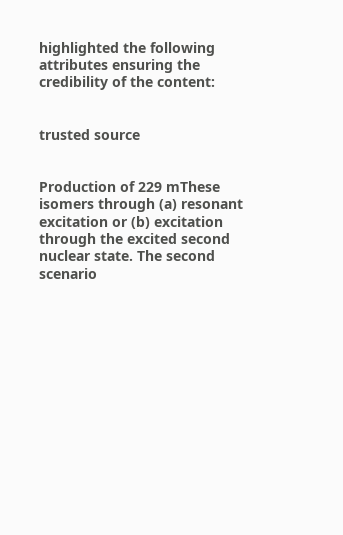highlighted the following attributes ensuring the credibility of the content:


trusted source


Production of 229 mThese isomers through (a) resonant excitation or (b) excitation through the excited second nuclear state. The second scenario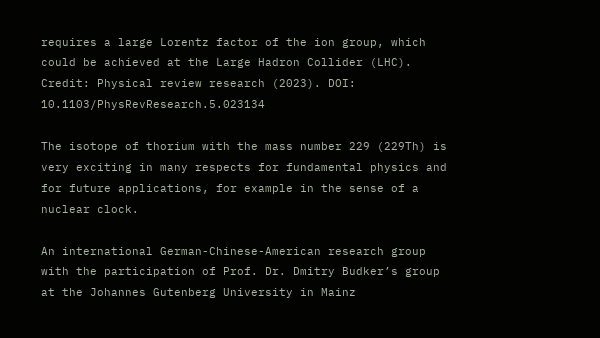requires a large Lorentz factor of the ion group, which could be achieved at the Large Hadron Collider (LHC). Credit: Physical review research (2023). DOI: 10.1103/PhysRevResearch.5.023134

The isotope of thorium with the mass number 229 (229Th) is very exciting in many respects for fundamental physics and for future applications, for example in the sense of a nuclear clock.

An international German-Chinese-American research group with the participation of Prof. Dr. Dmitry Budker’s group at the Johannes Gutenberg University in Mainz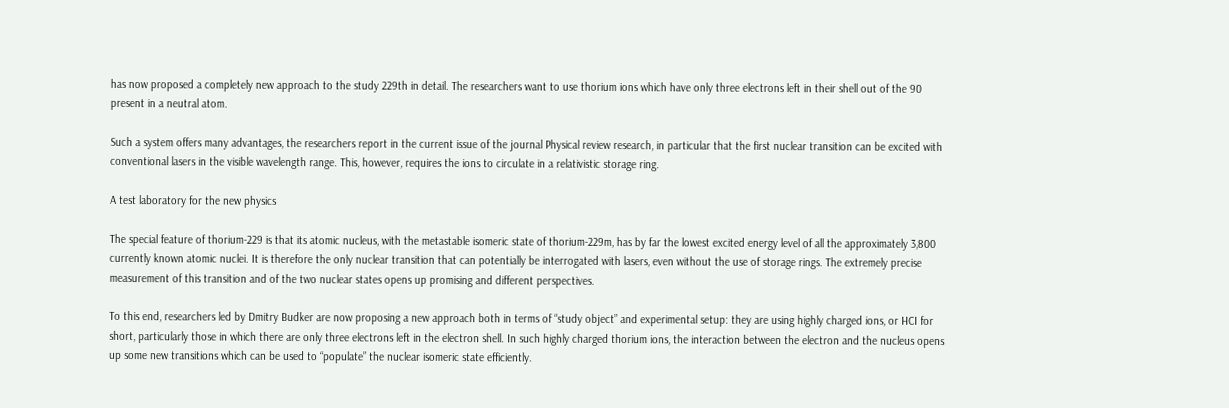has now proposed a completely new approach to the study 229th in detail. The researchers want to use thorium ions which have only three electrons left in their shell out of the 90 present in a neutral atom.

Such a system offers many advantages, the researchers report in the current issue of the journal Physical review research, in particular that the first nuclear transition can be excited with conventional lasers in the visible wavelength range. This, however, requires the ions to circulate in a relativistic storage ring.

A test laboratory for the new physics

The special feature of thorium-229 is that its atomic nucleus, with the metastable isomeric state of thorium-229m, has by far the lowest excited energy level of all the approximately 3,800 currently known atomic nuclei. It is therefore the only nuclear transition that can potentially be interrogated with lasers, even without the use of storage rings. The extremely precise measurement of this transition and of the two nuclear states opens up promising and different perspectives.

To this end, researchers led by Dmitry Budker are now proposing a new approach both in terms of “study object” and experimental setup: they are using highly charged ions, or HCI for short, particularly those in which there are only three electrons left in the electron shell. In such highly charged thorium ions, the interaction between the electron and the nucleus opens up some new transitions which can be used to “populate” the nuclear isomeric state efficiently.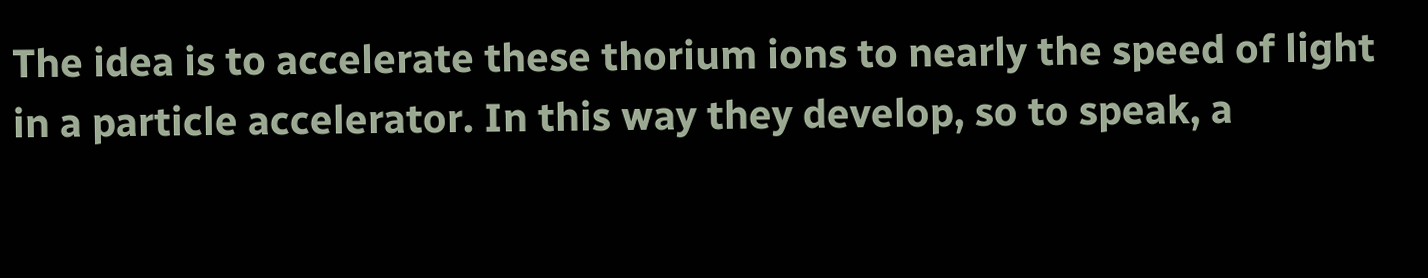The idea is to accelerate these thorium ions to nearly the speed of light in a particle accelerator. In this way they develop, so to speak, a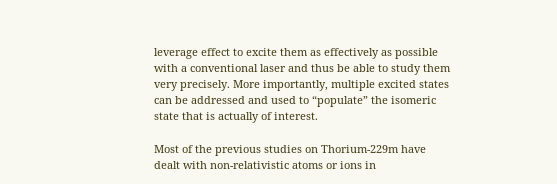leverage effect to excite them as effectively as possible with a conventional laser and thus be able to study them very precisely. More importantly, multiple excited states can be addressed and used to “populate” the isomeric state that is actually of interest.

Most of the previous studies on Thorium-229m have dealt with non-relativistic atoms or ions in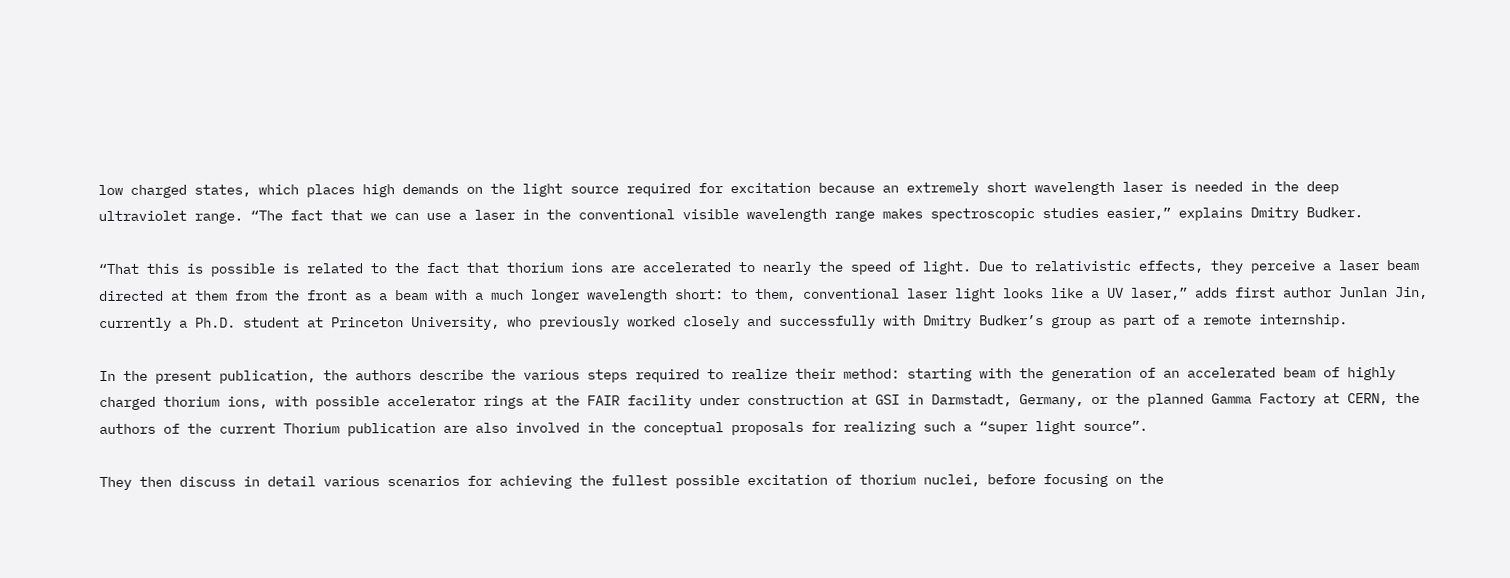low charged states, which places high demands on the light source required for excitation because an extremely short wavelength laser is needed in the deep ultraviolet range. “The fact that we can use a laser in the conventional visible wavelength range makes spectroscopic studies easier,” explains Dmitry Budker.

“That this is possible is related to the fact that thorium ions are accelerated to nearly the speed of light. Due to relativistic effects, they perceive a laser beam directed at them from the front as a beam with a much longer wavelength short: to them, conventional laser light looks like a UV laser,” adds first author Junlan Jin, currently a Ph.D. student at Princeton University, who previously worked closely and successfully with Dmitry Budker’s group as part of a remote internship.

In the present publication, the authors describe the various steps required to realize their method: starting with the generation of an accelerated beam of highly charged thorium ions, with possible accelerator rings at the FAIR facility under construction at GSI in Darmstadt, Germany, or the planned Gamma Factory at CERN, the authors of the current Thorium publication are also involved in the conceptual proposals for realizing such a “super light source”.

They then discuss in detail various scenarios for achieving the fullest possible excitation of thorium nuclei, before focusing on the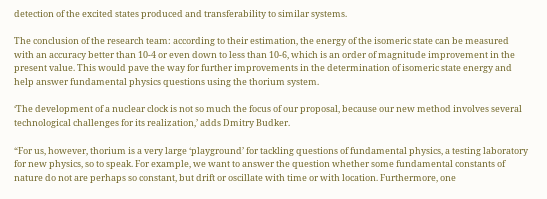detection of the excited states produced and transferability to similar systems.

The conclusion of the research team: according to their estimation, the energy of the isomeric state can be measured with an accuracy better than 10-4 or even down to less than 10-6, which is an order of magnitude improvement in the present value. This would pave the way for further improvements in the determination of isomeric state energy and help answer fundamental physics questions using the thorium system.

‘The development of a nuclear clock is not so much the focus of our proposal, because our new method involves several technological challenges for its realization,’ adds Dmitry Budker.

“For us, however, thorium is a very large ‘playground’ for tackling questions of fundamental physics, a testing laboratory for new physics, so to speak. For example, we want to answer the question whether some fundamental constants of nature do not are perhaps so constant, but drift or oscillate with time or with location. Furthermore, one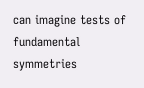can imagine tests of fundamental symmetries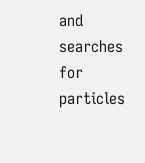and searches for particles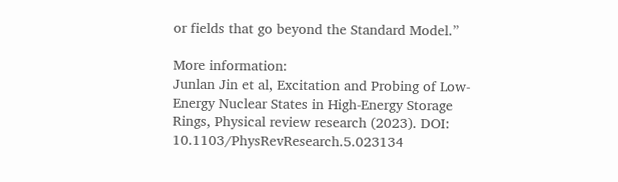or fields that go beyond the Standard Model.”

More information:
Junlan Jin et al, Excitation and Probing of Low-Energy Nuclear States in High-Energy Storage Rings, Physical review research (2023). DOI: 10.1103/PhysRevResearch.5.023134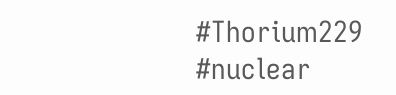#Thorium229 #nuclear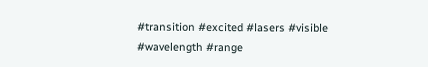#transition #excited #lasers #visible #wavelength #range